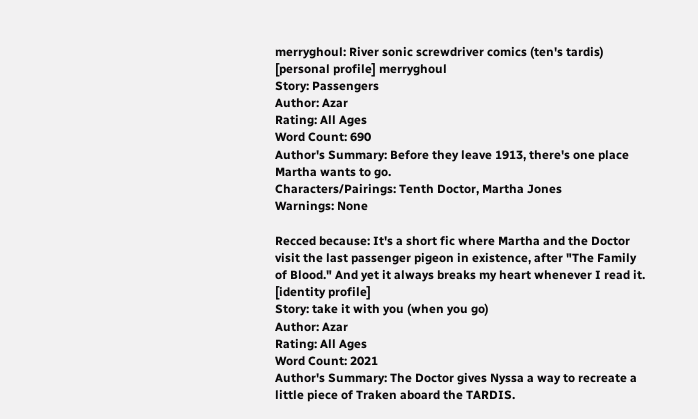merryghoul: River sonic screwdriver comics (ten's tardis)
[personal profile] merryghoul
Story: Passengers
Author: Azar
Rating: All Ages
Word Count: 690
Author's Summary: Before they leave 1913, there's one place Martha wants to go.
Characters/Pairings: Tenth Doctor, Martha Jones
Warnings: None

Recced because: It's a short fic where Martha and the Doctor visit the last passenger pigeon in existence, after "The Family of Blood." And yet it always breaks my heart whenever I read it.
[identity profile]
Story: take it with you (when you go)
Author: Azar
Rating: All Ages
Word Count: 2021
Author's Summary: The Doctor gives Nyssa a way to recreate a little piece of Traken aboard the TARDIS.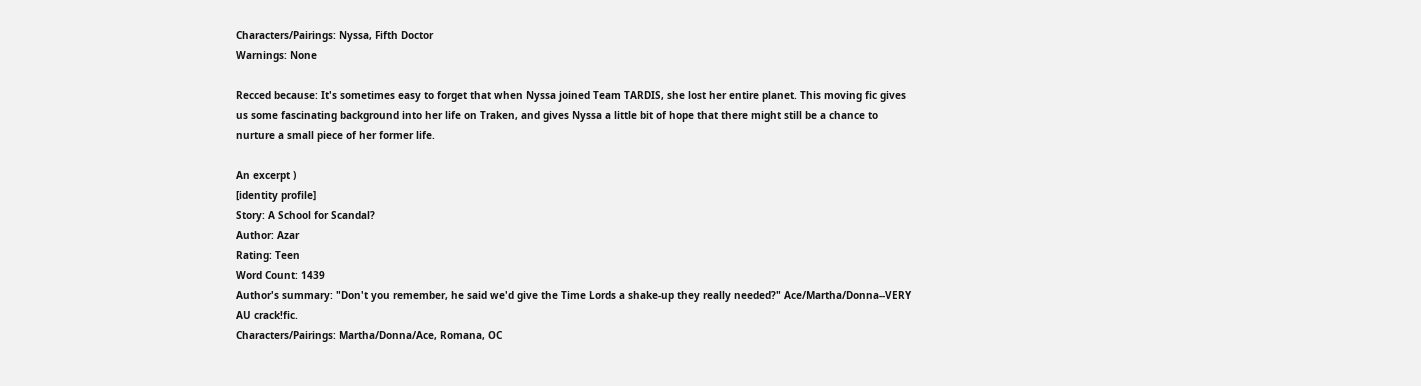Characters/Pairings: Nyssa, Fifth Doctor
Warnings: None

Recced because: It's sometimes easy to forget that when Nyssa joined Team TARDIS, she lost her entire planet. This moving fic gives us some fascinating background into her life on Traken, and gives Nyssa a little bit of hope that there might still be a chance to nurture a small piece of her former life.

An excerpt )
[identity profile]
Story: A School for Scandal?
Author: Azar
Rating: Teen
Word Count: 1439
Author's summary: "Don't you remember, he said we'd give the Time Lords a shake-up they really needed?" Ace/Martha/Donna--VERY AU crack!fic.
Characters/Pairings: Martha/Donna/Ace, Romana, OC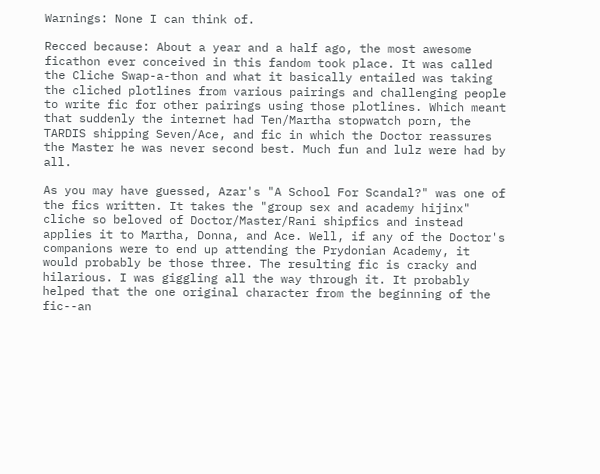Warnings: None I can think of.

Recced because: About a year and a half ago, the most awesome ficathon ever conceived in this fandom took place. It was called the Cliche Swap-a-thon and what it basically entailed was taking the cliched plotlines from various pairings and challenging people to write fic for other pairings using those plotlines. Which meant that suddenly the internet had Ten/Martha stopwatch porn, the TARDIS shipping Seven/Ace, and fic in which the Doctor reassures the Master he was never second best. Much fun and lulz were had by all.

As you may have guessed, Azar's "A School For Scandal?" was one of the fics written. It takes the "group sex and academy hijinx" cliche so beloved of Doctor/Master/Rani shipfics and instead applies it to Martha, Donna, and Ace. Well, if any of the Doctor's companions were to end up attending the Prydonian Academy, it would probably be those three. The resulting fic is cracky and hilarious. I was giggling all the way through it. It probably helped that the one original character from the beginning of the fic--an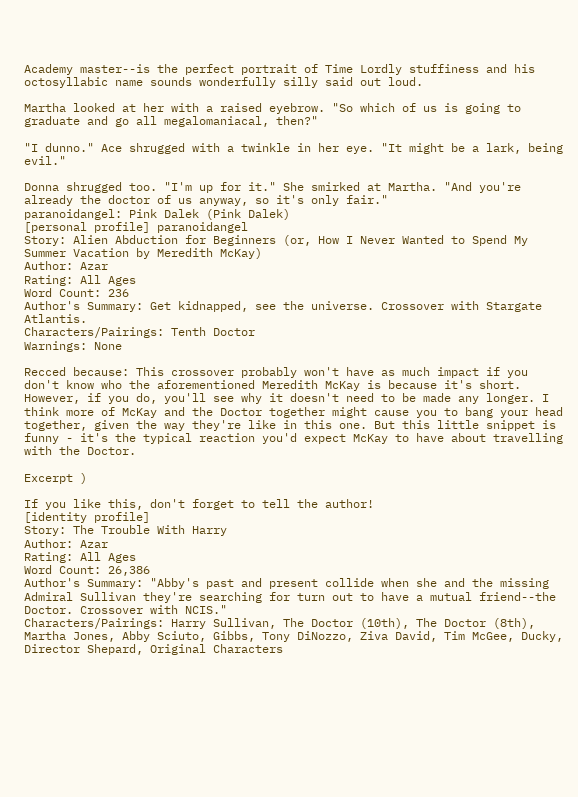Academy master--is the perfect portrait of Time Lordly stuffiness and his octosyllabic name sounds wonderfully silly said out loud.

Martha looked at her with a raised eyebrow. "So which of us is going to graduate and go all megalomaniacal, then?"

"I dunno." Ace shrugged with a twinkle in her eye. "It might be a lark, being evil."

Donna shrugged too. "I'm up for it." She smirked at Martha. "And you're already the doctor of us anyway, so it's only fair."
paranoidangel: Pink Dalek (Pink Dalek)
[personal profile] paranoidangel
Story: Alien Abduction for Beginners (or, How I Never Wanted to Spend My Summer Vacation by Meredith McKay)
Author: Azar
Rating: All Ages
Word Count: 236
Author's Summary: Get kidnapped, see the universe. Crossover with Stargate Atlantis.
Characters/Pairings: Tenth Doctor
Warnings: None

Recced because: This crossover probably won't have as much impact if you don't know who the aforementioned Meredith McKay is because it's short. However, if you do, you'll see why it doesn't need to be made any longer. I think more of McKay and the Doctor together might cause you to bang your head together, given the way they're like in this one. But this little snippet is funny - it's the typical reaction you'd expect McKay to have about travelling with the Doctor.

Excerpt )

If you like this, don't forget to tell the author!
[identity profile]
Story: The Trouble With Harry
Author: Azar
Rating: All Ages
Word Count: 26,386
Author's Summary: "Abby's past and present collide when she and the missing Admiral Sullivan they're searching for turn out to have a mutual friend--the Doctor. Crossover with NCIS."
Characters/Pairings: Harry Sullivan, The Doctor (10th), The Doctor (8th), Martha Jones, Abby Sciuto, Gibbs, Tony DiNozzo, Ziva David, Tim McGee, Ducky, Director Shepard, Original Characters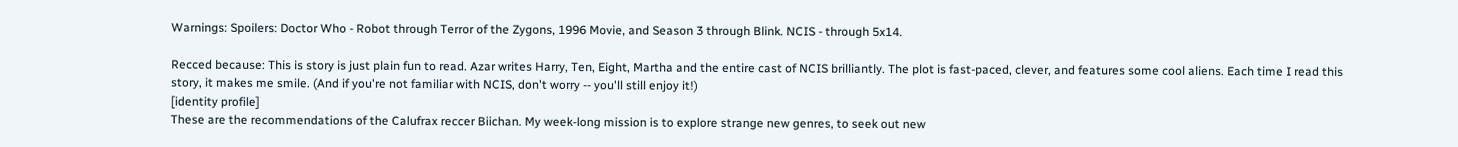Warnings: Spoilers: Doctor Who - Robot through Terror of the Zygons, 1996 Movie, and Season 3 through Blink. NCIS - through 5x14.

Recced because: This is story is just plain fun to read. Azar writes Harry, Ten, Eight, Martha and the entire cast of NCIS brilliantly. The plot is fast-paced, clever, and features some cool aliens. Each time I read this story, it makes me smile. (And if you're not familiar with NCIS, don't worry -- you'll still enjoy it!)
[identity profile]
These are the recommendations of the Calufrax reccer Biichan. My week-long mission is to explore strange new genres, to seek out new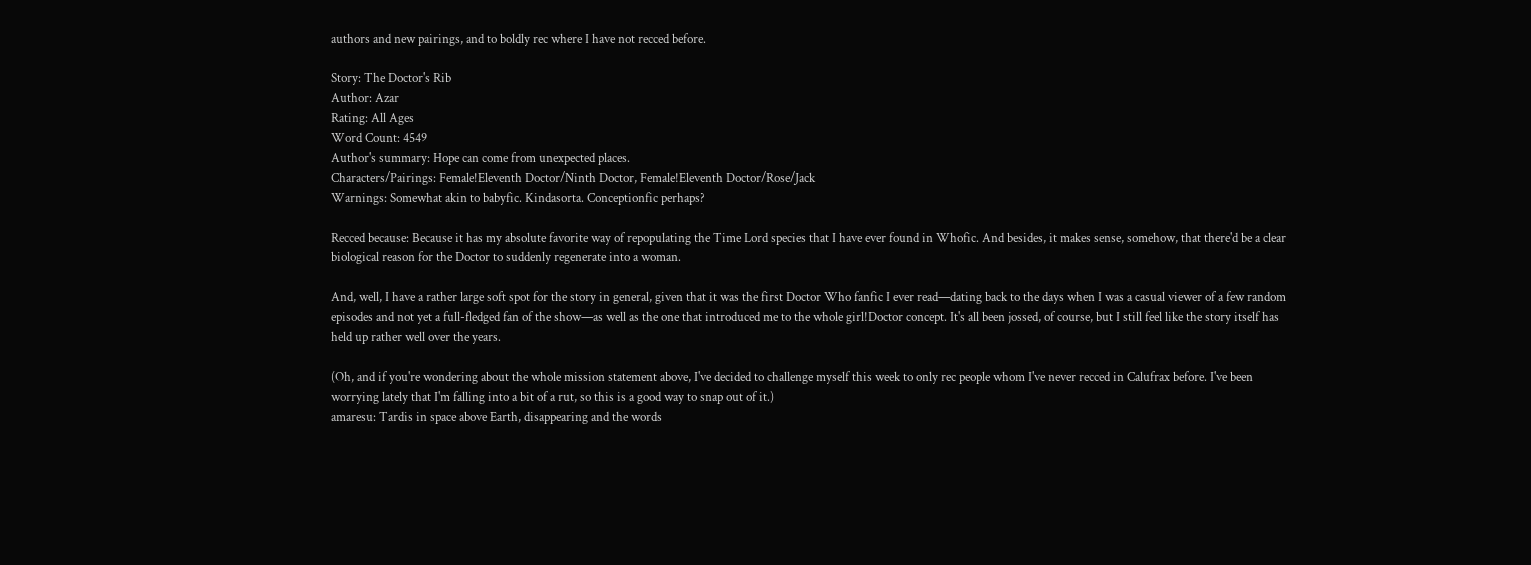authors and new pairings, and to boldly rec where I have not recced before.

Story: The Doctor's Rib
Author: Azar
Rating: All Ages
Word Count: 4549
Author's summary: Hope can come from unexpected places.
Characters/Pairings: Female!Eleventh Doctor/Ninth Doctor, Female!Eleventh Doctor/Rose/Jack
Warnings: Somewhat akin to babyfic. Kindasorta. Conceptionfic perhaps?

Recced because: Because it has my absolute favorite way of repopulating the Time Lord species that I have ever found in Whofic. And besides, it makes sense, somehow, that there'd be a clear biological reason for the Doctor to suddenly regenerate into a woman.

And, well, I have a rather large soft spot for the story in general, given that it was the first Doctor Who fanfic I ever read—dating back to the days when I was a casual viewer of a few random episodes and not yet a full-fledged fan of the show—as well as the one that introduced me to the whole girl!Doctor concept. It's all been jossed, of course, but I still feel like the story itself has held up rather well over the years.

(Oh, and if you're wondering about the whole mission statement above, I've decided to challenge myself this week to only rec people whom I've never recced in Calufrax before. I've been worrying lately that I'm falling into a bit of a rut, so this is a good way to snap out of it.)
amaresu: Tardis in space above Earth, disappearing and the words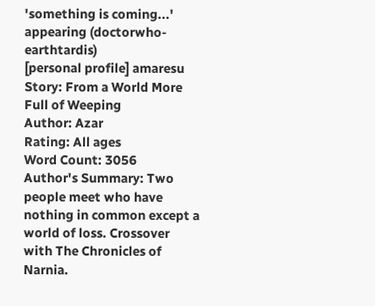'something is coming...' appearing (doctorwho-earthtardis)
[personal profile] amaresu
Story: From a World More Full of Weeping
Author: Azar
Rating: All ages
Word Count: 3056
Author's Summary: Two people meet who have nothing in common except a world of loss. Crossover with The Chronicles of Narnia.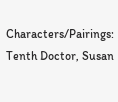Characters/Pairings: Tenth Doctor, Susan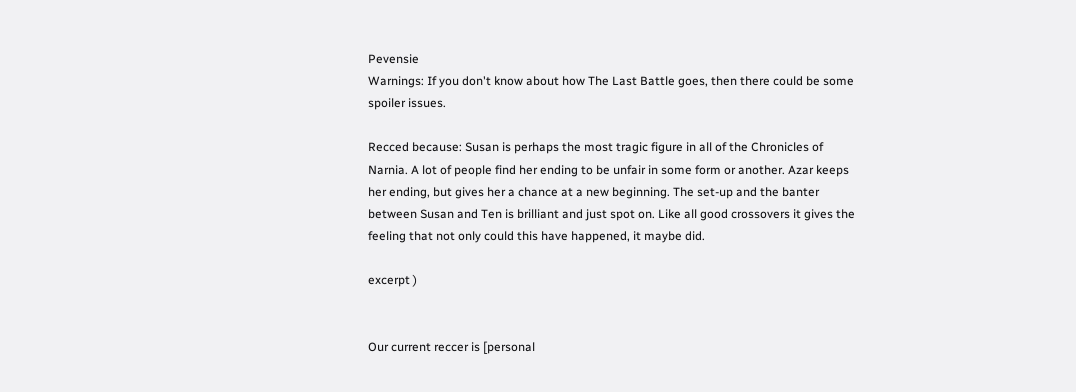Pevensie
Warnings: If you don't know about how The Last Battle goes, then there could be some spoiler issues.

Recced because: Susan is perhaps the most tragic figure in all of the Chronicles of Narnia. A lot of people find her ending to be unfair in some form or another. Azar keeps her ending, but gives her a chance at a new beginning. The set-up and the banter between Susan and Ten is brilliant and just spot on. Like all good crossovers it gives the feeling that not only could this have happened, it maybe did.

excerpt )


Our current reccer is [personal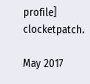profile] clocketpatch.

May 2017